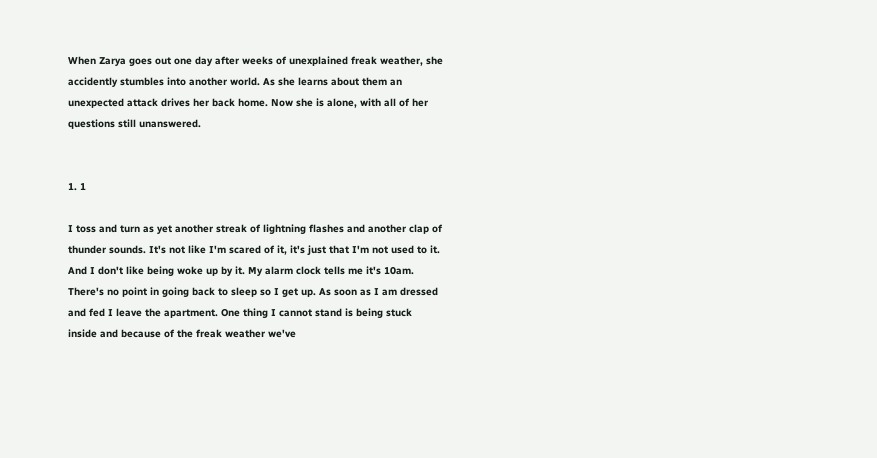When Zarya goes out one day after weeks of unexplained freak weather, she accidently stumbles into another world. As she learns about them an unexpected attack drives her back home. Now she is alone, with all of her questions still unanswered.


1. 1

I toss and turn as yet another streak of lightning flashes and another clap of thunder sounds. It's not like I'm scared of it, it's just that I'm not used to it. And I don't like being woke up by it. My alarm clock tells me it's 10am. There's no point in going back to sleep so I get up. As soon as I am dressed and fed I leave the apartment. One thing I cannot stand is being stuck inside and because of the freak weather we've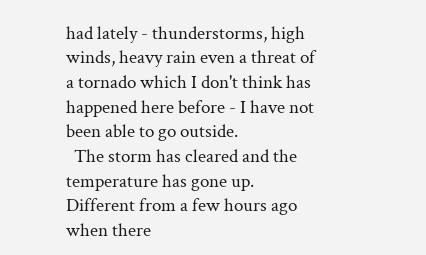had lately - thunderstorms, high winds, heavy rain even a threat of a tornado which I don't think has happened here before - I have not been able to go outside.
  The storm has cleared and the temperature has gone up. Different from a few hours ago when there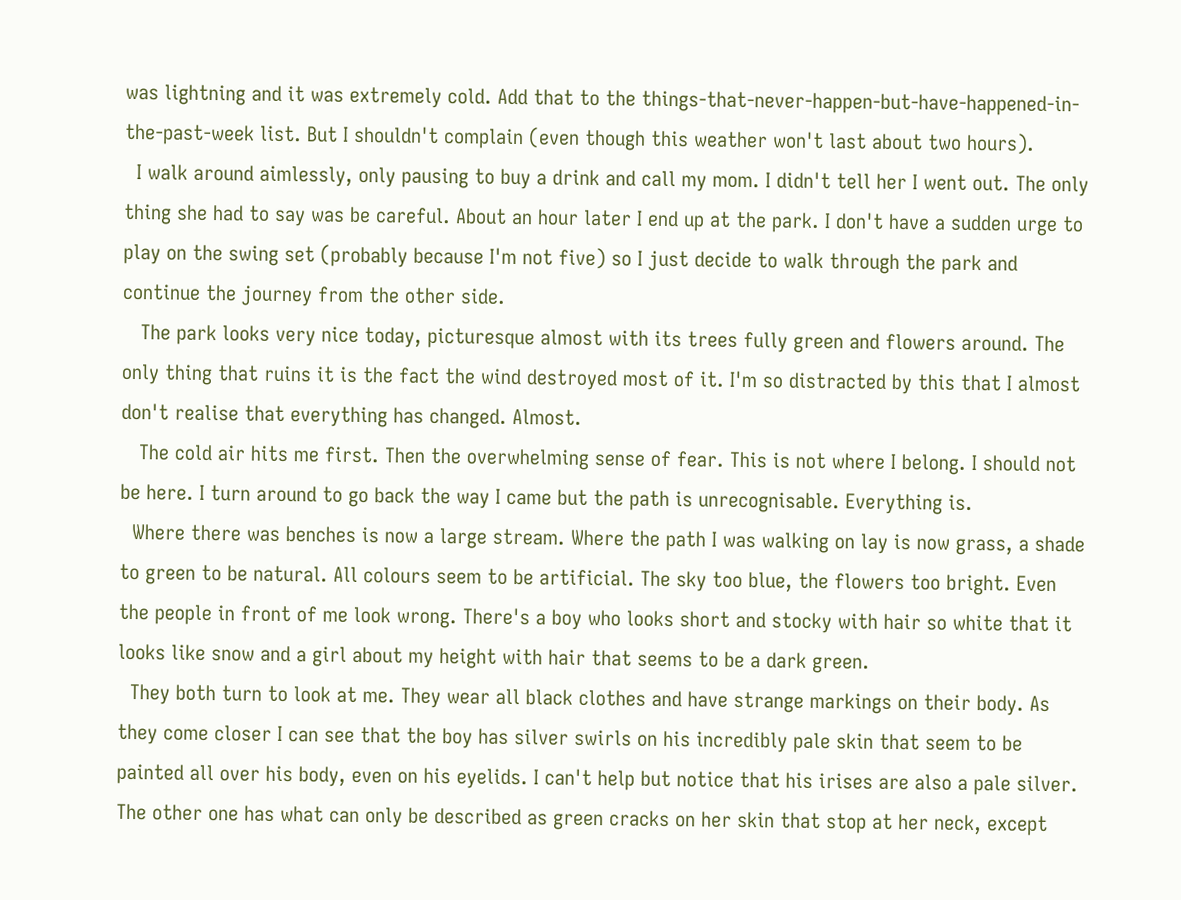was lightning and it was extremely cold. Add that to the things-that-never-happen-but-have-happened-in-the-past-week list. But I shouldn't complain (even though this weather won't last about two hours).
  I walk around aimlessly, only pausing to buy a drink and call my mom. I didn't tell her I went out. The only thing she had to say was be careful. About an hour later I end up at the park. I don't have a sudden urge to play on the swing set (probably because I'm not five) so I just decide to walk through the park and continue the journey from the other side.
   The park looks very nice today, picturesque almost with its trees fully green and flowers around. The only thing that ruins it is the fact the wind destroyed most of it. I'm so distracted by this that I almost don't realise that everything has changed. Almost.
   The cold air hits me first. Then the overwhelming sense of fear. This is not where I belong. I should not be here. I turn around to go back the way I came but the path is unrecognisable. Everything is.
  Where there was benches is now a large stream. Where the path I was walking on lay is now grass, a shade to green to be natural. All colours seem to be artificial. The sky too blue, the flowers too bright. Even the people in front of me look wrong. There's a boy who looks short and stocky with hair so white that it looks like snow and a girl about my height with hair that seems to be a dark green.
  They both turn to look at me. They wear all black clothes and have strange markings on their body. As they come closer I can see that the boy has silver swirls on his incredibly pale skin that seem to be painted all over his body, even on his eyelids. I can't help but notice that his irises are also a pale silver. The other one has what can only be described as green cracks on her skin that stop at her neck, except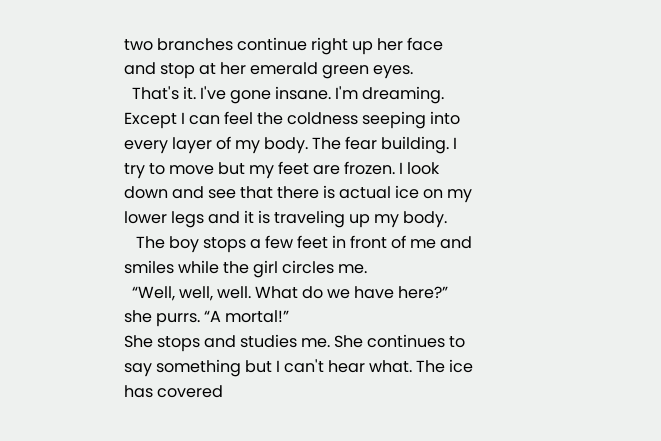two branches continue right up her face and stop at her emerald green eyes.
  That's it. I've gone insane. I'm dreaming. Except I can feel the coldness seeping into every layer of my body. The fear building. I try to move but my feet are frozen. I look down and see that there is actual ice on my lower legs and it is traveling up my body.
   The boy stops a few feet in front of me and smiles while the girl circles me.
  “Well, well, well. What do we have here?” she purrs. “A mortal!”
She stops and studies me. She continues to say something but I can't hear what. The ice has covered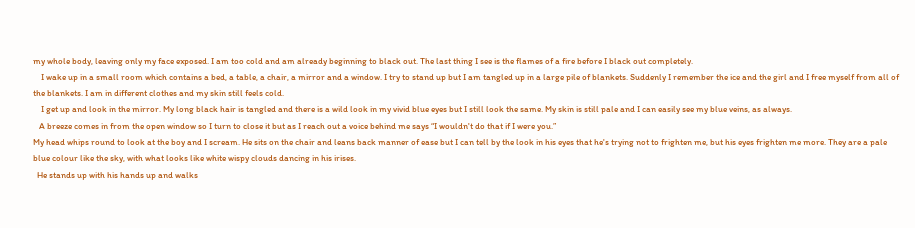my whole body, leaving only my face exposed. I am too cold and am already beginning to black out. The last thing I see is the flames of a fire before I black out completely.
    I wake up in a small room which contains a bed, a table, a chair, a mirror and a window. I try to stand up but I am tangled up in a large pile of blankets. Suddenly I remember the ice and the girl and I free myself from all of the blankets. I am in different clothes and my skin still feels cold.
    I get up and look in the mirror. My long black hair is tangled and there is a wild look in my vivid blue eyes but I still look the same. My skin is still pale and I can easily see my blue veins, as always.
   A breeze comes in from the open window so I turn to close it but as I reach out a voice behind me says “I wouldn't do that if I were you.”
My head whips round to look at the boy and I scream. He sits on the chair and leans back manner of ease but I can tell by the look in his eyes that he's trying not to frighten me, but his eyes frighten me more. They are a pale blue colour like the sky, with what looks like white wispy clouds dancing in his irises.
  He stands up with his hands up and walks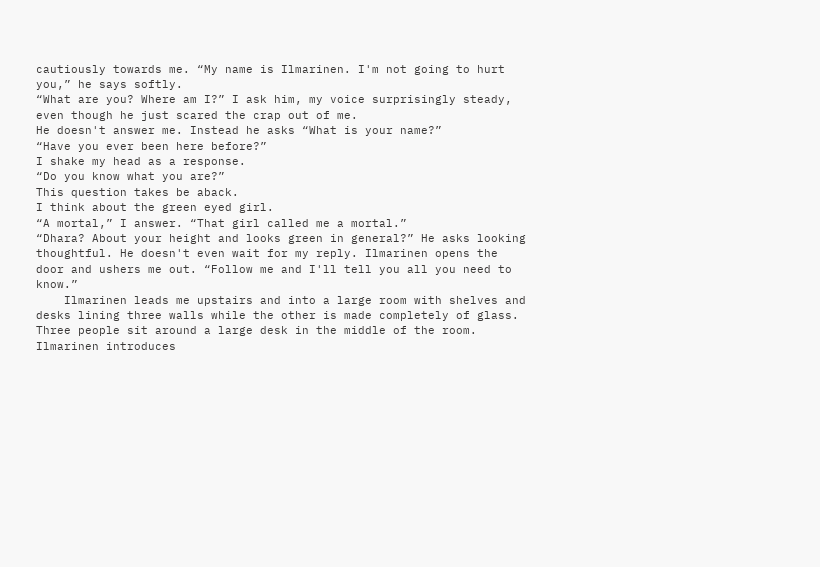cautiously towards me. “My name is Ilmarinen. I'm not going to hurt you,” he says softly.
“What are you? Where am I?” I ask him, my voice surprisingly steady, even though he just scared the crap out of me.
He doesn't answer me. Instead he asks “What is your name?”
“Have you ever been here before?”
I shake my head as a response.
“Do you know what you are?”
This question takes be aback.
I think about the green eyed girl.
“A mortal,” I answer. “That girl called me a mortal.”
“Dhara? About your height and looks green in general?” He asks looking thoughtful. He doesn't even wait for my reply. Ilmarinen opens the door and ushers me out. “Follow me and I'll tell you all you need to know.”
    Ilmarinen leads me upstairs and into a large room with shelves and desks lining three walls while the other is made completely of glass. Three people sit around a large desk in the middle of the room. Ilmarinen introduces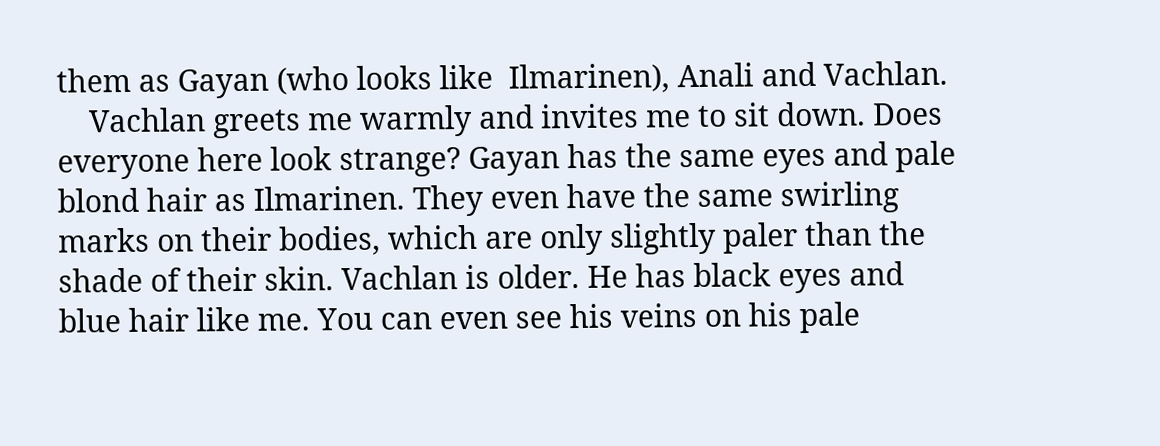them as Gayan (who looks like  Ilmarinen), Anali and Vachlan.
    Vachlan greets me warmly and invites me to sit down. Does everyone here look strange? Gayan has the same eyes and pale blond hair as Ilmarinen. They even have the same swirling marks on their bodies, which are only slightly paler than the shade of their skin. Vachlan is older. He has black eyes and blue hair like me. You can even see his veins on his pale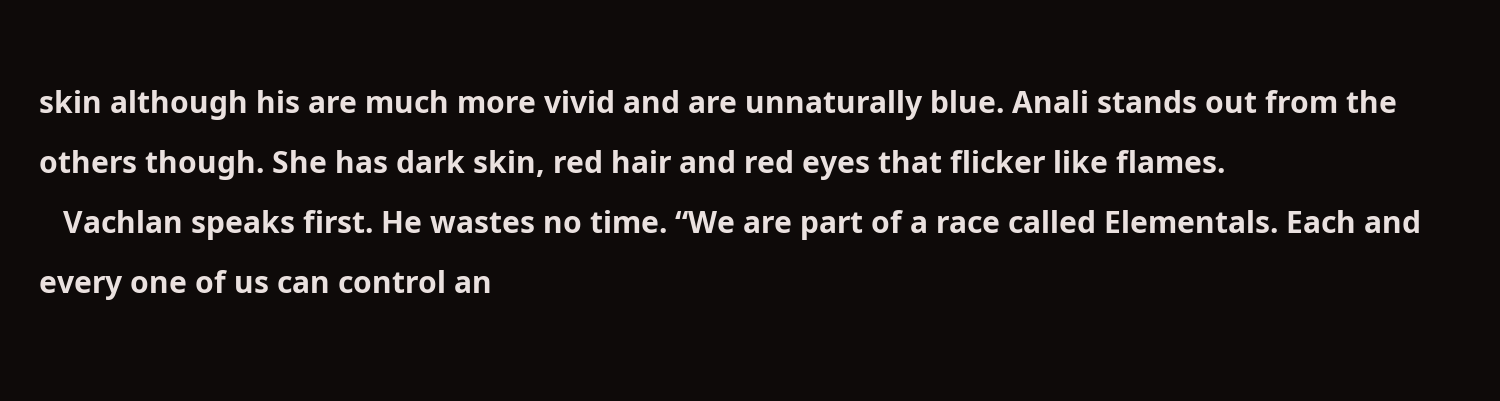skin although his are much more vivid and are unnaturally blue. Anali stands out from the others though. She has dark skin, red hair and red eyes that flicker like flames.
   Vachlan speaks first. He wastes no time. “We are part of a race called Elementals. Each and every one of us can control an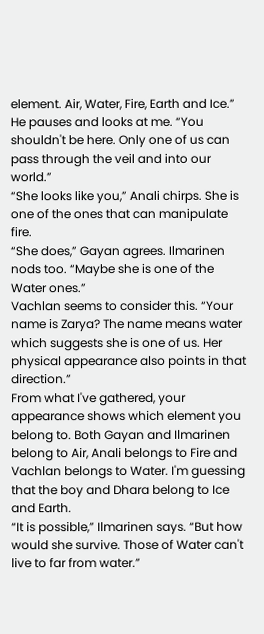element. Air, Water, Fire, Earth and Ice.” He pauses and looks at me. “You shouldn't be here. Only one of us can pass through the veil and into our world.”
“She looks like you,” Anali chirps. She is one of the ones that can manipulate fire.
“She does,” Gayan agrees. Ilmarinen nods too. “Maybe she is one of the Water ones.”
Vachlan seems to consider this. “Your name is Zarya? The name means water which suggests she is one of us. Her physical appearance also points in that direction.”
From what I've gathered, your appearance shows which element you belong to. Both Gayan and Ilmarinen belong to Air, Anali belongs to Fire and Vachlan belongs to Water. I'm guessing that the boy and Dhara belong to Ice and Earth.
“It is possible,” Ilmarinen says. “But how would she survive. Those of Water can't live to far from water.”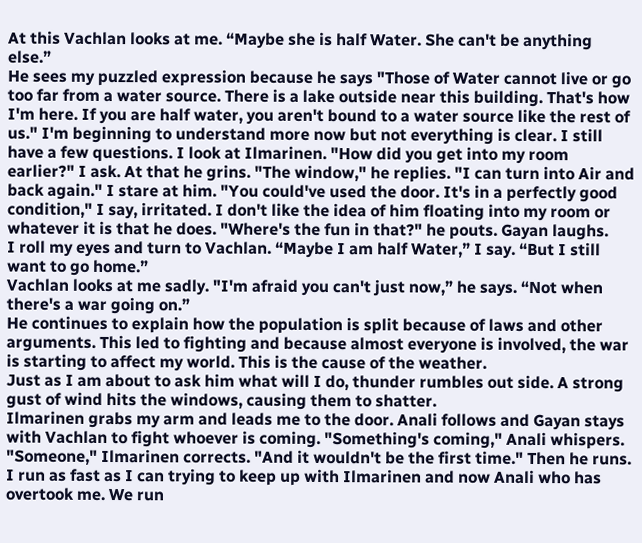At this Vachlan looks at me. “Maybe she is half Water. She can't be anything else.”
He sees my puzzled expression because he says "Those of Water cannot live or go too far from a water source. There is a lake outside near this building. That's how I'm here. If you are half water, you aren't bound to a water source like the rest of us." I'm beginning to understand more now but not everything is clear. I still have a few questions. I look at Ilmarinen. "How did you get into my room earlier?" I ask. At that he grins. "The window," he replies. "I can turn into Air and back again." I stare at him. "You could've used the door. It's in a perfectly good condition," I say, irritated. I don't like the idea of him floating into my room or whatever it is that he does. "Where's the fun in that?" he pouts. Gayan laughs.
I roll my eyes and turn to Vachlan. “Maybe I am half Water,” I say. “But I still want to go home.”
Vachlan looks at me sadly. "I'm afraid you can't just now,” he says. “Not when there's a war going on.”
He continues to explain how the population is split because of laws and other arguments. This led to fighting and because almost everyone is involved, the war is starting to affect my world. This is the cause of the weather.
Just as I am about to ask him what will I do, thunder rumbles out side. A strong gust of wind hits the windows, causing them to shatter.
Ilmarinen grabs my arm and leads me to the door. Anali follows and Gayan stays with Vachlan to fight whoever is coming. "Something's coming," Anali whispers. "Someone," Ilmarinen corrects. "And it wouldn't be the first time." Then he runs.
I run as fast as I can trying to keep up with Ilmarinen and now Anali who has overtook me. We run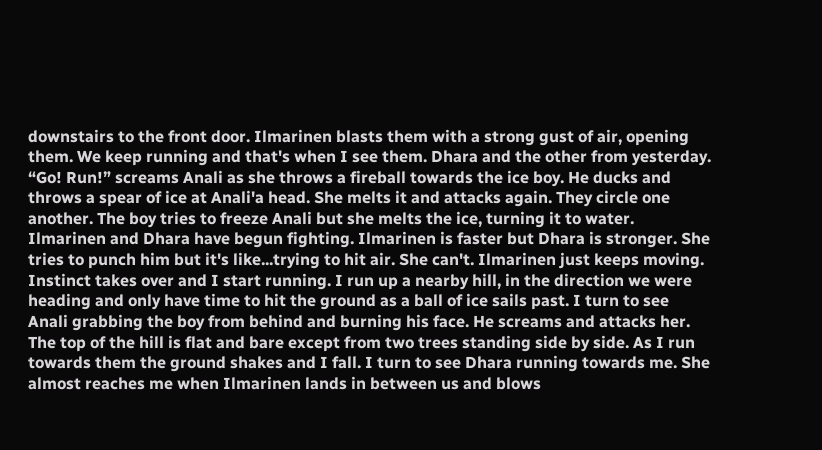downstairs to the front door. Ilmarinen blasts them with a strong gust of air, opening them. We keep running and that's when I see them. Dhara and the other from yesterday.
“Go! Run!” screams Anali as she throws a fireball towards the ice boy. He ducks and throws a spear of ice at Anali'a head. She melts it and attacks again. They circle one another. The boy tries to freeze Anali but she melts the ice, turning it to water. Ilmarinen and Dhara have begun fighting. Ilmarinen is faster but Dhara is stronger. She tries to punch him but it's like...trying to hit air. She can't. Ilmarinen just keeps moving.
Instinct takes over and I start running. I run up a nearby hill, in the direction we were heading and only have time to hit the ground as a ball of ice sails past. I turn to see Anali grabbing the boy from behind and burning his face. He screams and attacks her.
The top of the hill is flat and bare except from two trees standing side by side. As I run towards them the ground shakes and I fall. I turn to see Dhara running towards me. She almost reaches me when Ilmarinen lands in between us and blows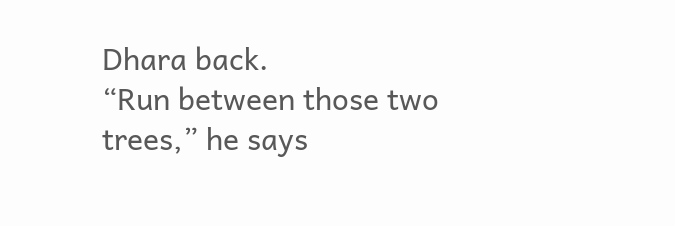Dhara back.
“Run between those two trees,” he says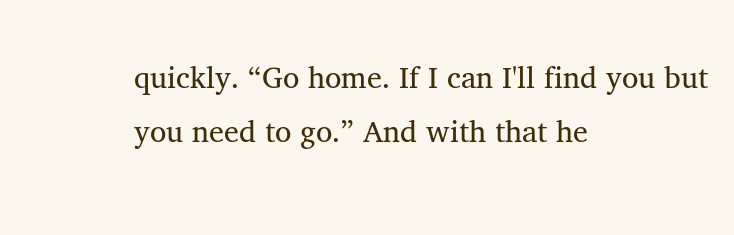quickly. “Go home. If I can I'll find you but you need to go.” And with that he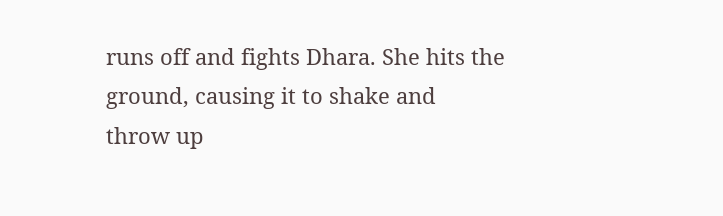runs off and fights Dhara. She hits the ground, causing it to shake and throw up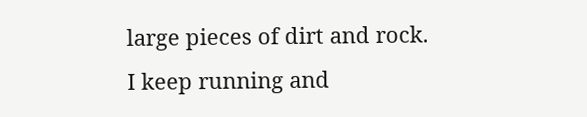large pieces of dirt and rock. I keep running and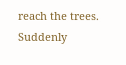reach the trees. Suddenly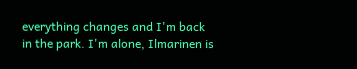everything changes and I'm back in the park. I'm alone, Ilmarinen is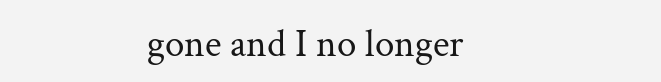gone and I no longer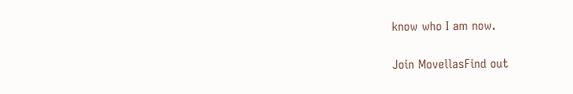know who I am now.

Join MovellasFind out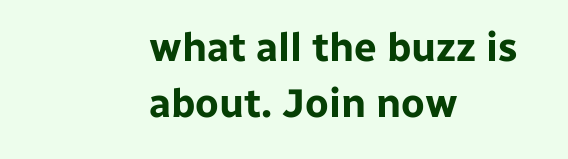what all the buzz is about. Join now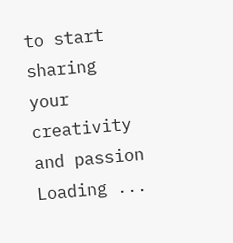to start sharing your creativity and passion
Loading ...